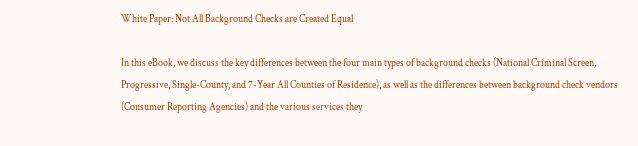White Paper: Not All Background Checks are Created Equal

In this eBook, we discuss the key differences between the four main types of background checks (National Criminal Screen, Progressive, Single-County, and 7-Year All Counties of Residence), as well as the differences between background check vendors (Consumer Reporting Agencies) and the various services they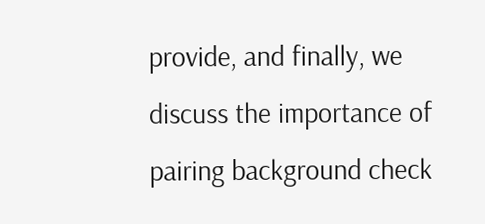provide, and finally, we discuss the importance of pairing background check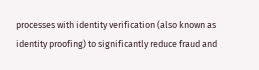processes with identity verification (also known as identity proofing) to significantly reduce fraud and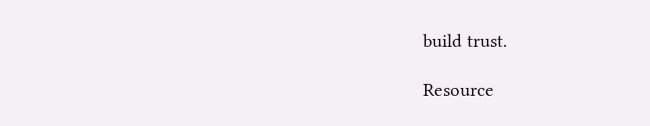build trust.

Resource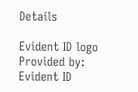Details

Evident ID logo
Provided by:
Evident ID